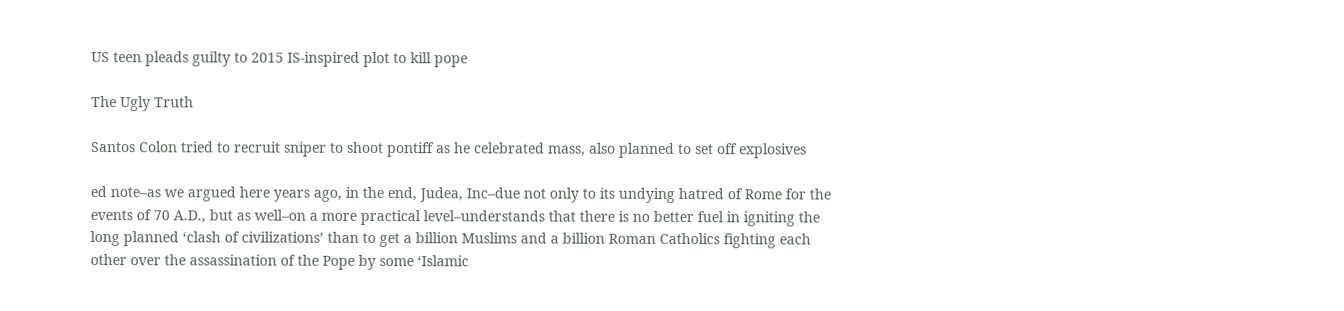US teen pleads guilty to 2015 IS-inspired plot to kill pope

The Ugly Truth

Santos Colon tried to recruit sniper to shoot pontiff as he celebrated mass, also planned to set off explosives

ed note–as we argued here years ago, in the end, Judea, Inc–due not only to its undying hatred of Rome for the events of 70 A.D., but as well–on a more practical level–understands that there is no better fuel in igniting the long planned ‘clash of civilizations’ than to get a billion Muslims and a billion Roman Catholics fighting each other over the assassination of the Pope by some ‘Islamic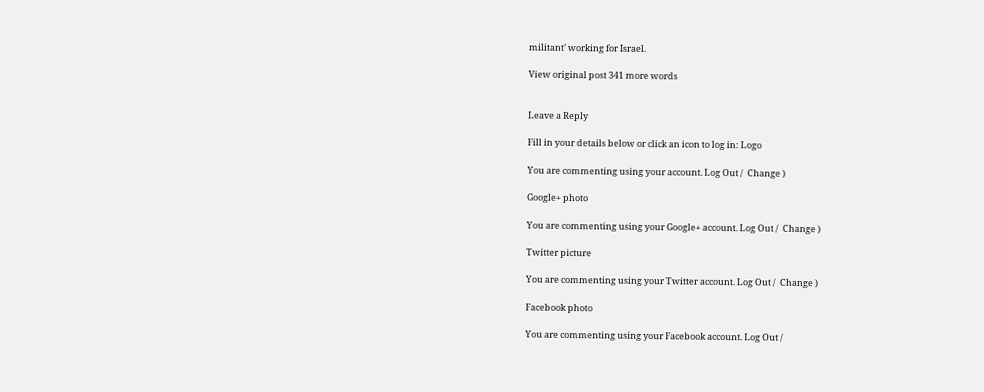militant’ working for Israel.

View original post 341 more words


Leave a Reply

Fill in your details below or click an icon to log in: Logo

You are commenting using your account. Log Out /  Change )

Google+ photo

You are commenting using your Google+ account. Log Out /  Change )

Twitter picture

You are commenting using your Twitter account. Log Out /  Change )

Facebook photo

You are commenting using your Facebook account. Log Out /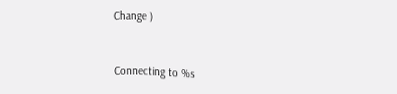Change )


Connecting to %s